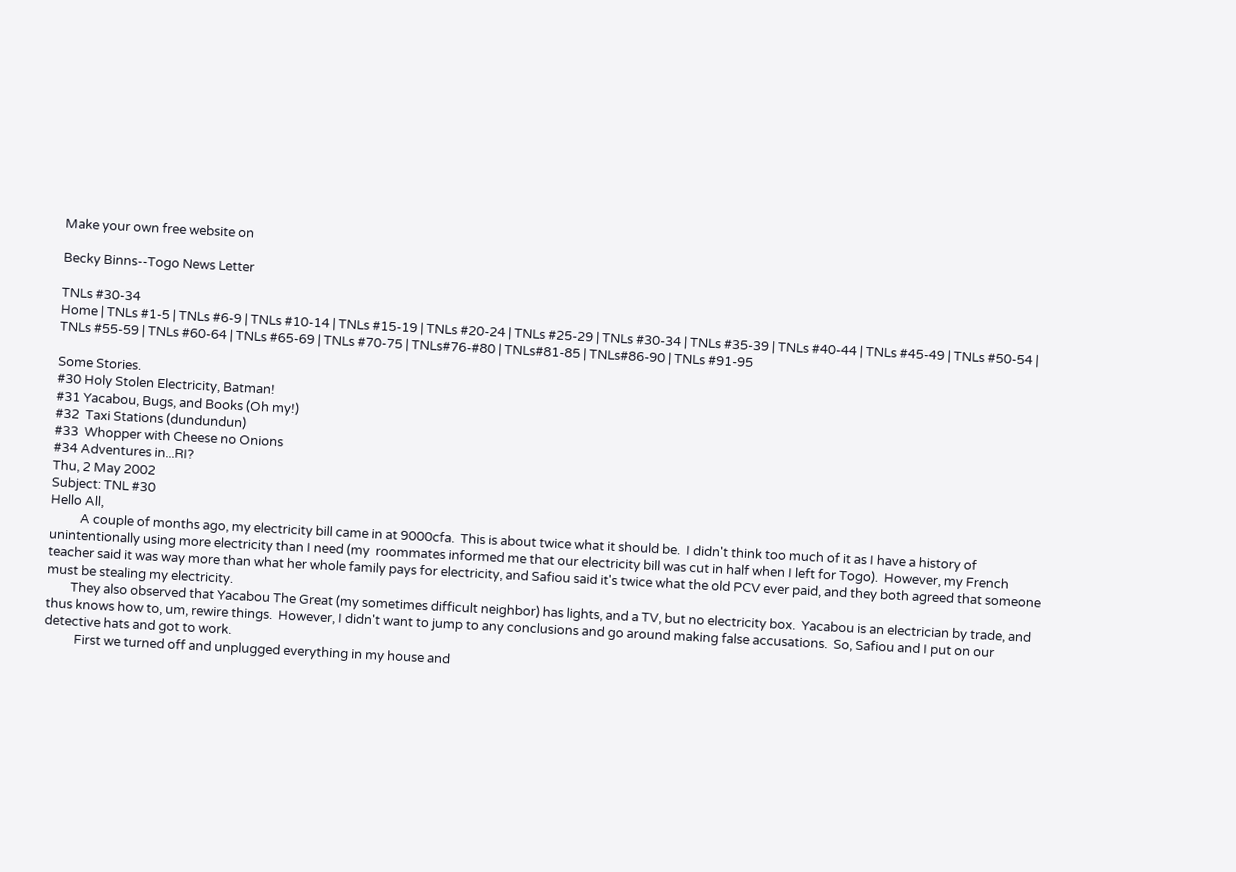Make your own free website on

Becky Binns--Togo News Letter

TNLs #30-34
Home | TNLs #1-5 | TNLs #6-9 | TNLs #10-14 | TNLs #15-19 | TNLs #20-24 | TNLs #25-29 | TNLs #30-34 | TNLs #35-39 | TNLs #40-44 | TNLs #45-49 | TNLs #50-54 | TNLs #55-59 | TNLs #60-64 | TNLs #65-69 | TNLs #70-75 | TNLs#76-#80 | TNLs#81-85 | TNLs#86-90 | TNLs #91-95

Some Stories.
#30 Holy Stolen Electricity, Batman!
#31 Yacabou, Bugs, and Books (Oh my!)
#32  Taxi Stations (dundundun)
#33  Whopper with Cheese no Onions
#34 Adventures in...RI?
Thu, 2 May 2002
Subject: TNL #30
Hello All,
          A couple of months ago, my electricity bill came in at 9000cfa.  This is about twice what it should be.  I didn't think too much of it as I have a history of unintentionally using more electricity than I need (my  roommates informed me that our electricity bill was cut in half when I left for Togo).  However, my French teacher said it was way more than what her whole family pays for electricity, and Safiou said it's twice what the old PCV ever paid, and they both agreed that someone must be stealing my electricity.
        They also observed that Yacabou The Great (my sometimes difficult neighbor) has lights, and a TV, but no electricity box.  Yacabou is an electrician by trade, and thus knows how to, um, rewire things.  However, I didn't want to jump to any conclusions and go around making false accusations.  So, Safiou and I put on our detective hats and got to work.
          First we turned off and unplugged everything in my house and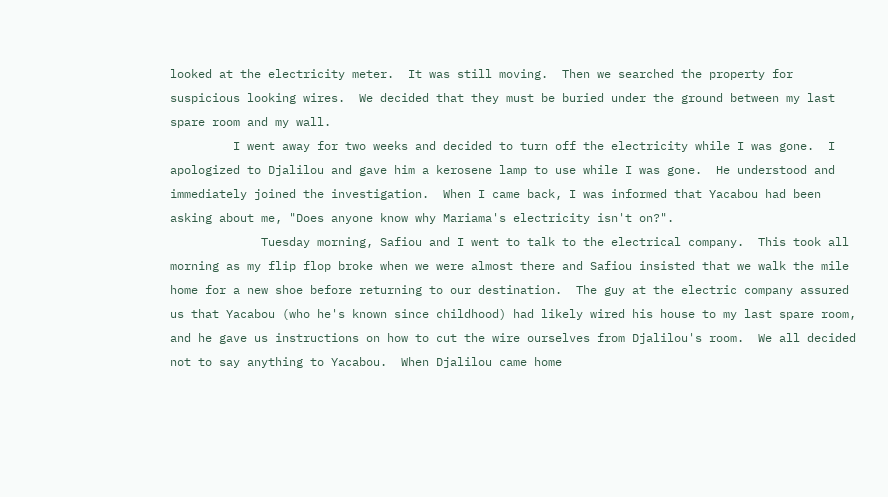looked at the electricity meter.  It was still moving.  Then we searched the property for suspicious looking wires.  We decided that they must be buried under the ground between my last spare room and my wall.
         I went away for two weeks and decided to turn off the electricity while I was gone.  I apologized to Djalilou and gave him a kerosene lamp to use while I was gone.  He understood and immediately joined the investigation.  When I came back, I was informed that Yacabou had been asking about me, "Does anyone know why Mariama's electricity isn't on?".
             Tuesday morning, Safiou and I went to talk to the electrical company.  This took all morning as my flip flop broke when we were almost there and Safiou insisted that we walk the mile home for a new shoe before returning to our destination.  The guy at the electric company assured us that Yacabou (who he's known since childhood) had likely wired his house to my last spare room, and he gave us instructions on how to cut the wire ourselves from Djalilou's room.  We all decided not to say anything to Yacabou.  When Djalilou came home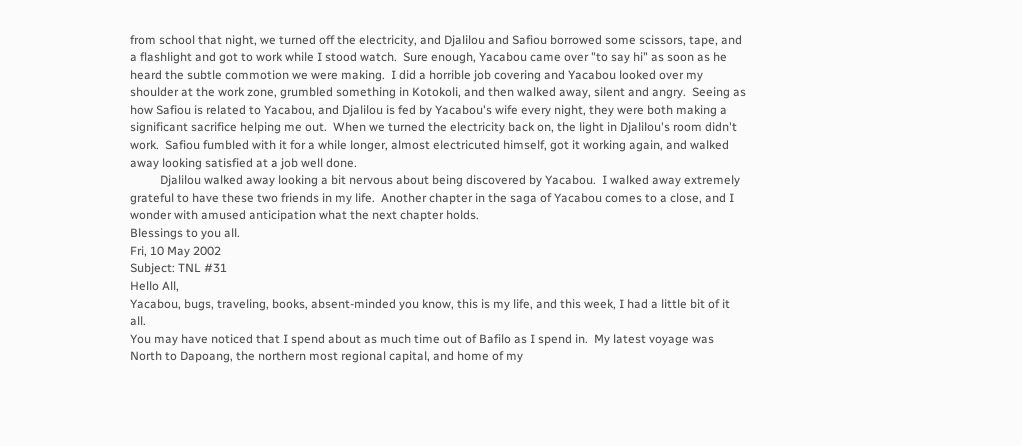from school that night, we turned off the electricity, and Djalilou and Safiou borrowed some scissors, tape, and a flashlight and got to work while I stood watch.  Sure enough, Yacabou came over "to say hi" as soon as he heard the subtle commotion we were making.  I did a horrible job covering and Yacabou looked over my shoulder at the work zone, grumbled something in Kotokoli, and then walked away, silent and angry.  Seeing as how Safiou is related to Yacabou, and Djalilou is fed by Yacabou's wife every night, they were both making a significant sacrifice helping me out.  When we turned the electricity back on, the light in Djalilou's room didn't work.  Safiou fumbled with it for a while longer, almost electricuted himself, got it working again, and walked away looking satisfied at a job well done.
          Djalilou walked away looking a bit nervous about being discovered by Yacabou.  I walked away extremely grateful to have these two friends in my life.  Another chapter in the saga of Yacabou comes to a close, and I wonder with amused anticipation what the next chapter holds.
Blessings to you all.
Fri, 10 May 2002
Subject: TNL #31
Hello All,
Yacabou, bugs, traveling, books, absent-minded you know, this is my life, and this week, I had a little bit of it all.
You may have noticed that I spend about as much time out of Bafilo as I spend in.  My latest voyage was North to Dapoang, the northern most regional capital, and home of my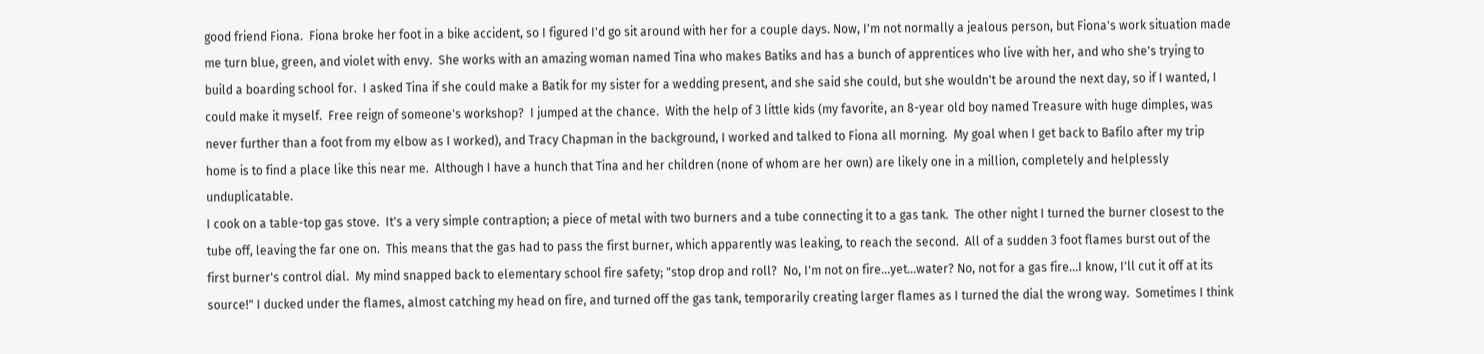good friend Fiona.  Fiona broke her foot in a bike accident, so I figured I'd go sit around with her for a couple days. Now, I'm not normally a jealous person, but Fiona's work situation made me turn blue, green, and violet with envy.  She works with an amazing woman named Tina who makes Batiks and has a bunch of apprentices who live with her, and who she's trying to build a boarding school for.  I asked Tina if she could make a Batik for my sister for a wedding present, and she said she could, but she wouldn't be around the next day, so if I wanted, I could make it myself.  Free reign of someone's workshop?  I jumped at the chance.  With the help of 3 little kids (my favorite, an 8-year old boy named Treasure with huge dimples, was never further than a foot from my elbow as I worked), and Tracy Chapman in the background, I worked and talked to Fiona all morning.  My goal when I get back to Bafilo after my trip home is to find a place like this near me.  Although I have a hunch that Tina and her children (none of whom are her own) are likely one in a million, completely and helplessly unduplicatable.
I cook on a table-top gas stove.  It's a very simple contraption; a piece of metal with two burners and a tube connecting it to a gas tank.  The other night I turned the burner closest to the tube off, leaving the far one on.  This means that the gas had to pass the first burner, which apparently was leaking, to reach the second.  All of a sudden 3 foot flames burst out of the first burner's control dial.  My mind snapped back to elementary school fire safety; "stop drop and roll?  No, I'm not on fire...yet...water? No, not for a gas fire...I know, I'll cut it off at its source!" I ducked under the flames, almost catching my head on fire, and turned off the gas tank, temporarily creating larger flames as I turned the dial the wrong way.  Sometimes I think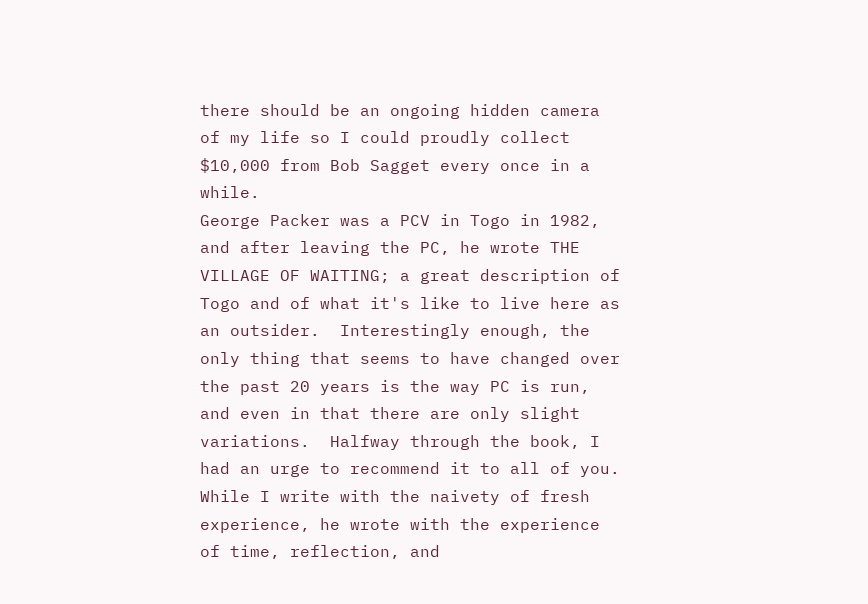there should be an ongoing hidden camera of my life so I could proudly collect $10,000 from Bob Sagget every once in a while.
George Packer was a PCV in Togo in 1982, and after leaving the PC, he wrote THE VILLAGE OF WAITING; a great description of Togo and of what it's like to live here as an outsider.  Interestingly enough, the only thing that seems to have changed over the past 20 years is the way PC is run, and even in that there are only slight variations.  Halfway through the book, I had an urge to recommend it to all of you.  While I write with the naivety of fresh experience, he wrote with the experience of time, reflection, and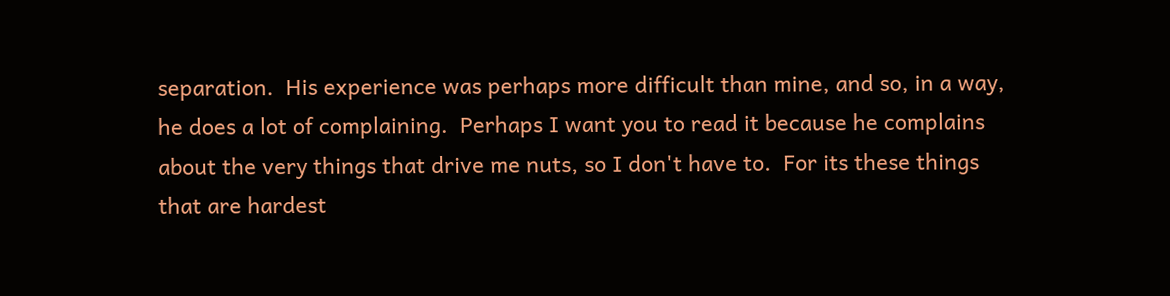separation.  His experience was perhaps more difficult than mine, and so, in a way, he does a lot of complaining.  Perhaps I want you to read it because he complains about the very things that drive me nuts, so I don't have to.  For its these things that are hardest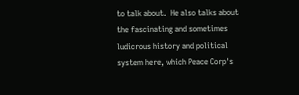to talk about.  He also talks about the fascinating and sometimes ludicrous history and political system here, which Peace Corp's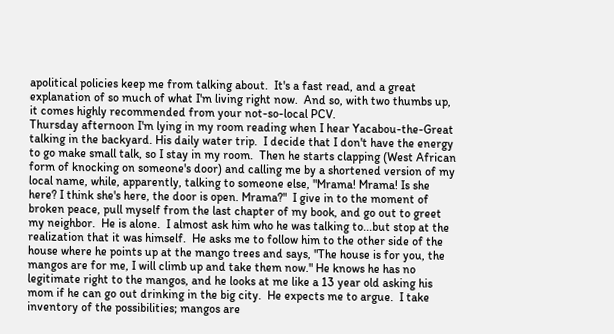apolitical policies keep me from talking about.  It's a fast read, and a great explanation of so much of what I'm living right now.  And so, with two thumbs up, it comes highly recommended from your not-so-local PCV.
Thursday afternoon I'm lying in my room reading when I hear Yacabou-the-Great talking in the backyard. His daily water trip.  I decide that I don't have the energy to go make small talk, so I stay in my room.  Then he starts clapping (West African form of knocking on someone's door) and calling me by a shortened version of my local name, while, apparently, talking to someone else, "Mrama! Mrama! Is she here? I think she's here, the door is open. Mrama?"  I give in to the moment of broken peace, pull myself from the last chapter of my book, and go out to greet my neighbor.  He is alone.  I almost ask him who he was talking to...but stop at the realization that it was himself.  He asks me to follow him to the other side of the house where he points up at the mango trees and says, "The house is for you, the mangos are for me, I will climb up and take them now." He knows he has no legitimate right to the mangos, and he looks at me like a 13 year old asking his mom if he can go out drinking in the big city.  He expects me to argue.  I take inventory of the possibilities; mangos are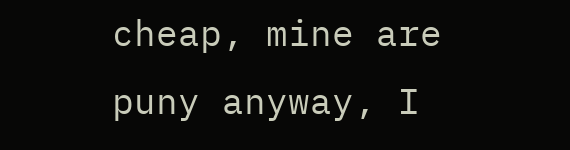cheap, mine are puny anyway, I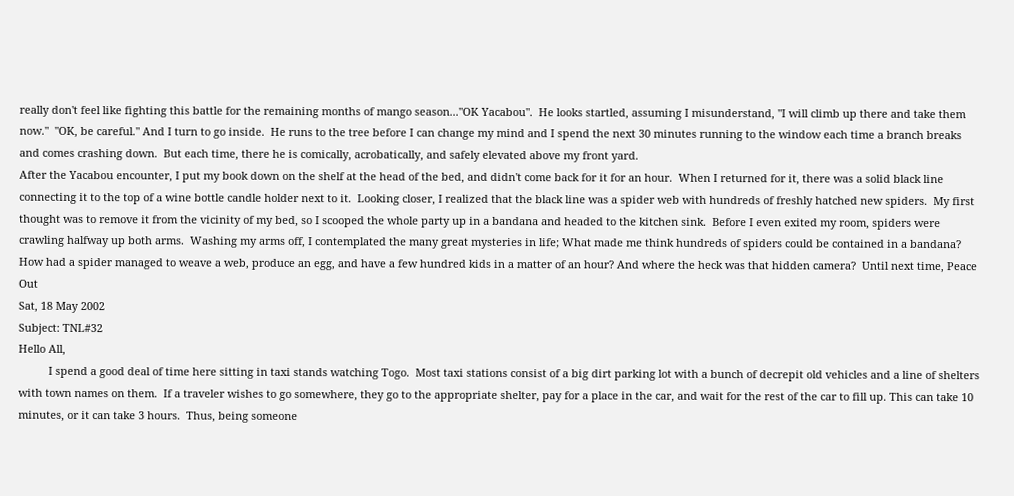really don't feel like fighting this battle for the remaining months of mango season..."OK Yacabou".  He looks startled, assuming I misunderstand, "I will climb up there and take them now."  "OK, be careful." And I turn to go inside.  He runs to the tree before I can change my mind and I spend the next 30 minutes running to the window each time a branch breaks and comes crashing down.  But each time, there he is comically, acrobatically, and safely elevated above my front yard.
After the Yacabou encounter, I put my book down on the shelf at the head of the bed, and didn't come back for it for an hour.  When I returned for it, there was a solid black line connecting it to the top of a wine bottle candle holder next to it.  Looking closer, I realized that the black line was a spider web with hundreds of freshly hatched new spiders.  My first thought was to remove it from the vicinity of my bed, so I scooped the whole party up in a bandana and headed to the kitchen sink.  Before I even exited my room, spiders were crawling halfway up both arms.  Washing my arms off, I contemplated the many great mysteries in life; What made me think hundreds of spiders could be contained in a bandana? How had a spider managed to weave a web, produce an egg, and have a few hundred kids in a matter of an hour? And where the heck was that hidden camera?  Until next time, Peace Out
Sat, 18 May 2002
Subject: TNL#32
Hello All,
          I spend a good deal of time here sitting in taxi stands watching Togo.  Most taxi stations consist of a big dirt parking lot with a bunch of decrepit old vehicles and a line of shelters with town names on them.  If a traveler wishes to go somewhere, they go to the appropriate shelter, pay for a place in the car, and wait for the rest of the car to fill up. This can take 10 minutes, or it can take 3 hours.  Thus, being someone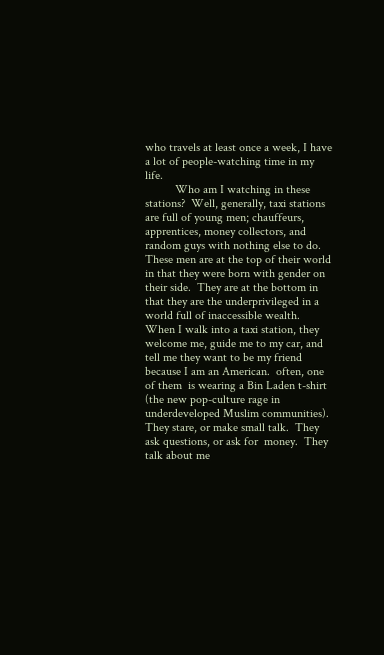who travels at least once a week, I have a lot of people-watching time in my life.
          Who am I watching in these stations?  Well, generally, taxi stations are full of young men; chauffeurs, apprentices, money collectors, and random guys with nothing else to do.  These men are at the top of their world in that they were born with gender on their side.  They are at the bottom in that they are the underprivileged in a world full of inaccessible wealth.  When I walk into a taxi station, they welcome me, guide me to my car, and tell me they want to be my friend because I am an American.  often, one of them  is wearing a Bin Laden t-shirt (the new pop-culture rage in underdeveloped Muslim communities).  They stare, or make small talk.  They ask questions, or ask for  money.  They talk about me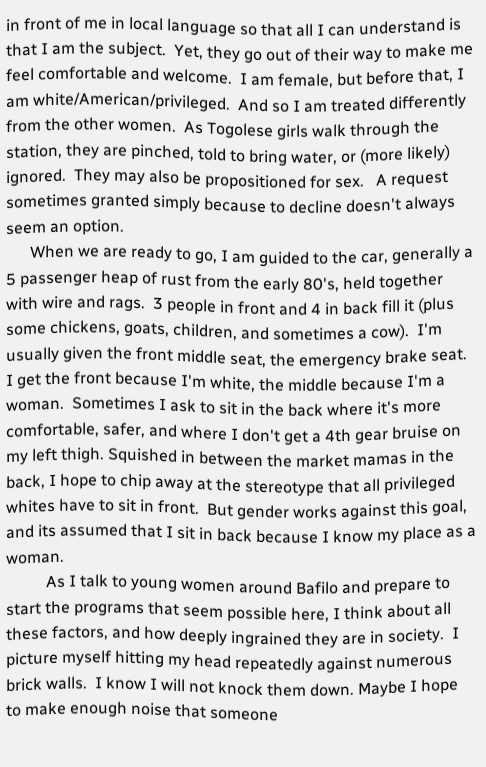in front of me in local language so that all I can understand is that I am the subject.  Yet, they go out of their way to make me feel comfortable and welcome.  I am female, but before that, I am white/American/privileged.  And so I am treated differently from the other women.  As Togolese girls walk through the station, they are pinched, told to bring water, or (more likely) ignored.  They may also be propositioned for sex.   A request sometimes granted simply because to decline doesn't always seem an option.
      When we are ready to go, I am guided to the car, generally a 5 passenger heap of rust from the early 80's, held together with wire and rags.  3 people in front and 4 in back fill it (plus some chickens, goats, children, and sometimes a cow).  I'm usually given the front middle seat, the emergency brake seat.  I get the front because I'm white, the middle because I'm a woman.  Sometimes I ask to sit in the back where it's more comfortable, safer, and where I don't get a 4th gear bruise on my left thigh. Squished in between the market mamas in the back, I hope to chip away at the stereotype that all privileged whites have to sit in front.  But gender works against this goal, and its assumed that I sit in back because I know my place as a woman.
          As I talk to young women around Bafilo and prepare to start the programs that seem possible here, I think about all these factors, and how deeply ingrained they are in society.  I picture myself hitting my head repeatedly against numerous brick walls.  I know I will not knock them down. Maybe I hope to make enough noise that someone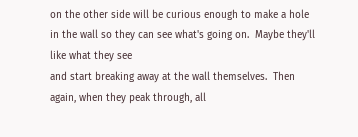on the other side will be curious enough to make a hole in the wall so they can see what's going on.  Maybe they'll like what they see
and start breaking away at the wall themselves.  Then again, when they peak through, all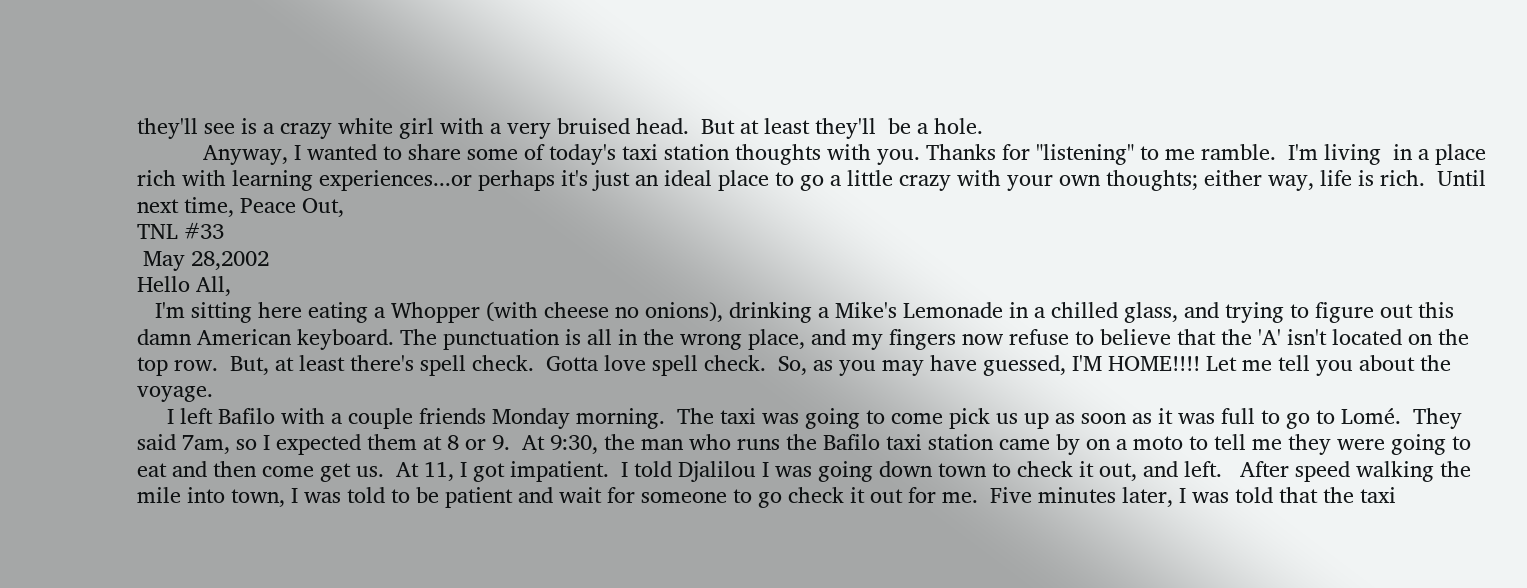they'll see is a crazy white girl with a very bruised head.  But at least they'll  be a hole.
           Anyway, I wanted to share some of today's taxi station thoughts with you. Thanks for "listening" to me ramble.  I'm living  in a place rich with learning experiences...or perhaps it's just an ideal place to go a little crazy with your own thoughts; either way, life is rich.  Until next time, Peace Out,
TNL #33
 May 28,2002
Hello All,
   I'm sitting here eating a Whopper (with cheese no onions), drinking a Mike's Lemonade in a chilled glass, and trying to figure out this damn American keyboard. The punctuation is all in the wrong place, and my fingers now refuse to believe that the 'A' isn't located on the top row.  But, at least there's spell check.  Gotta love spell check.  So, as you may have guessed, I'M HOME!!!! Let me tell you about the voyage.
     I left Bafilo with a couple friends Monday morning.  The taxi was going to come pick us up as soon as it was full to go to Lomé.  They said 7am, so I expected them at 8 or 9.  At 9:30, the man who runs the Bafilo taxi station came by on a moto to tell me they were going to eat and then come get us.  At 11, I got impatient.  I told Djalilou I was going down town to check it out, and left.   After speed walking the mile into town, I was told to be patient and wait for someone to go check it out for me.  Five minutes later, I was told that the taxi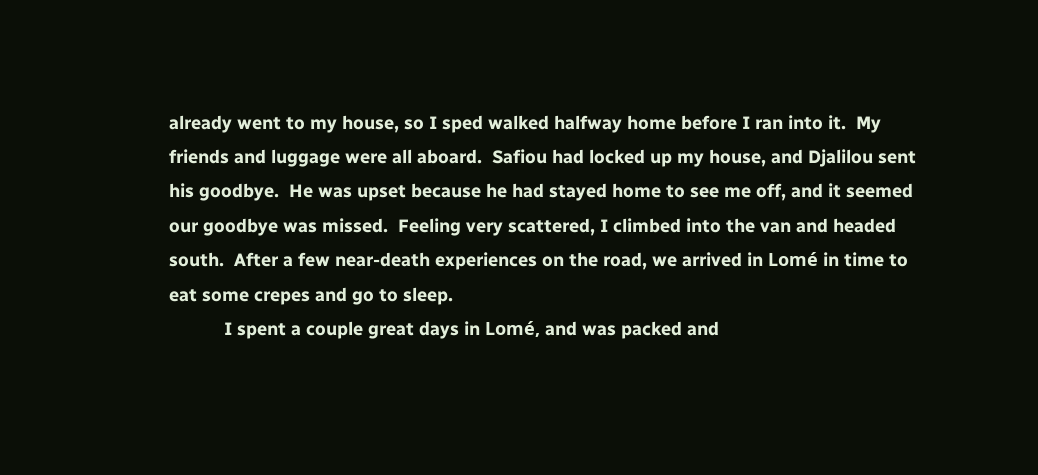already went to my house, so I sped walked halfway home before I ran into it.  My friends and luggage were all aboard.  Safiou had locked up my house, and Djalilou sent his goodbye.  He was upset because he had stayed home to see me off, and it seemed our goodbye was missed.  Feeling very scattered, I climbed into the van and headed south.  After a few near-death experiences on the road, we arrived in Lomé in time to eat some crepes and go to sleep.
           I spent a couple great days in Lomé, and was packed and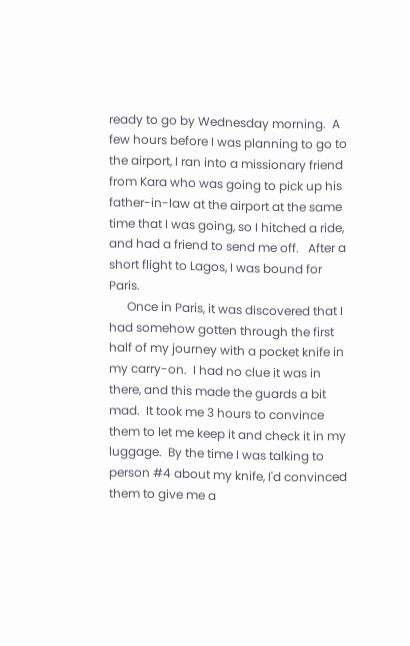ready to go by Wednesday morning.  A few hours before I was planning to go to the airport, I ran into a missionary friend from Kara who was going to pick up his father-in-law at the airport at the same time that I was going, so I hitched a ride, and had a friend to send me off.   After a short flight to Lagos, I was bound for Paris.
      Once in Paris, it was discovered that I had somehow gotten through the first half of my journey with a pocket knife in my carry-on.  I had no clue it was in there, and this made the guards a bit mad.  It took me 3 hours to convince them to let me keep it and check it in my luggage.  By the time I was talking to person #4 about my knife, I'd convinced them to give me a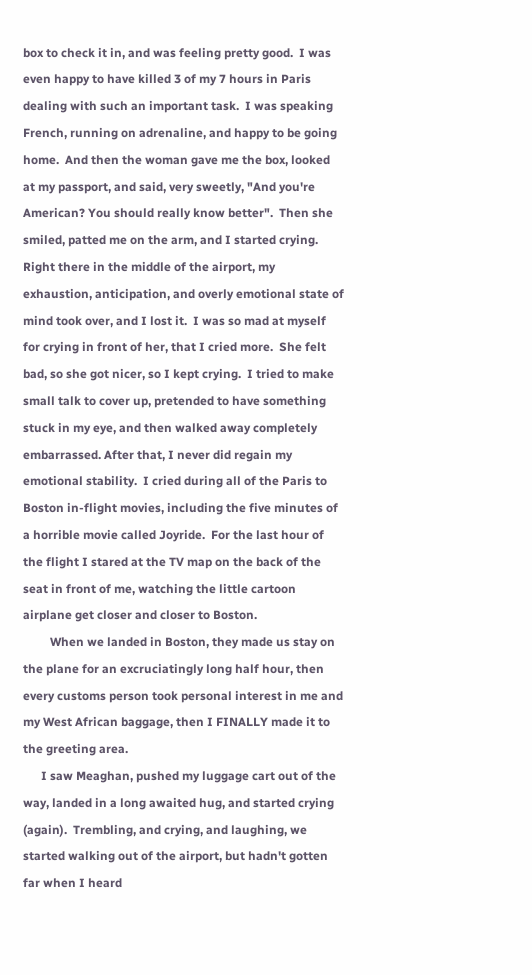box to check it in, and was feeling pretty good.  I was even happy to have killed 3 of my 7 hours in Paris dealing with such an important task.  I was speaking French, running on adrenaline, and happy to be going home.  And then the woman gave me the box, looked at my passport, and said, very sweetly, "And you're American? You should really know better".  Then she smiled, patted me on the arm, and I started crying.  Right there in the middle of the airport, my exhaustion, anticipation, and overly emotional state of mind took over, and I lost it.  I was so mad at myself for crying in front of her, that I cried more.  She felt bad, so she got nicer, so I kept crying.  I tried to make small talk to cover up, pretended to have something stuck in my eye, and then walked away completely embarrassed. After that, I never did regain my emotional stability.  I cried during all of the Paris to Boston in-flight movies, including the five minutes of a horrible movie called Joyride.  For the last hour of the flight I stared at the TV map on the back of the seat in front of me, watching the little cartoon airplane get closer and closer to Boston.
         When we landed in Boston, they made us stay on the plane for an excruciatingly long half hour, then every customs person took personal interest in me and my West African baggage, then I FINALLY made it to the greeting area.
      I saw Meaghan, pushed my luggage cart out of the way, landed in a long awaited hug, and started crying (again).  Trembling, and crying, and laughing, we started walking out of the airport, but hadn't gotten far when I heard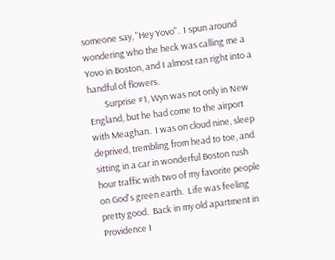someone say, "Hey Yovo".  I spun around wondering who the heck was calling me a Yovo in Boston, and I almost ran right into a handful of flowers.
        Surprise #1, Wyn was not only in New England, but he had come to the airport with Meaghan.  I was on cloud nine, sleep deprived, trembling from head to toe, and sitting in a car in wonderful Boston rush hour traffic with two of my favorite people on God's green earth.  Life was feeling pretty good.  Back in my old apartment in Providence I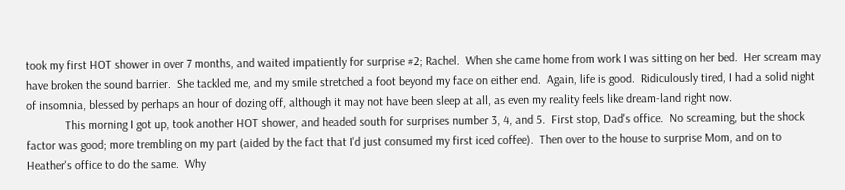took my first HOT shower in over 7 months, and waited impatiently for surprise #2; Rachel.  When she came home from work I was sitting on her bed.  Her scream may have broken the sound barrier.  She tackled me, and my smile stretched a foot beyond my face on either end.  Again, life is good.  Ridiculously tired, I had a solid night of insomnia, blessed by perhaps an hour of dozing off, although it may not have been sleep at all, as even my reality feels like dream-land right now.
             This morning I got up, took another HOT shower, and headed south for surprises number 3, 4, and 5.  First stop, Dad's office.  No screaming, but the shock factor was good; more trembling on my part (aided by the fact that I'd just consumed my first iced coffee).  Then over to the house to surprise Mom, and on to Heather's office to do the same.  Why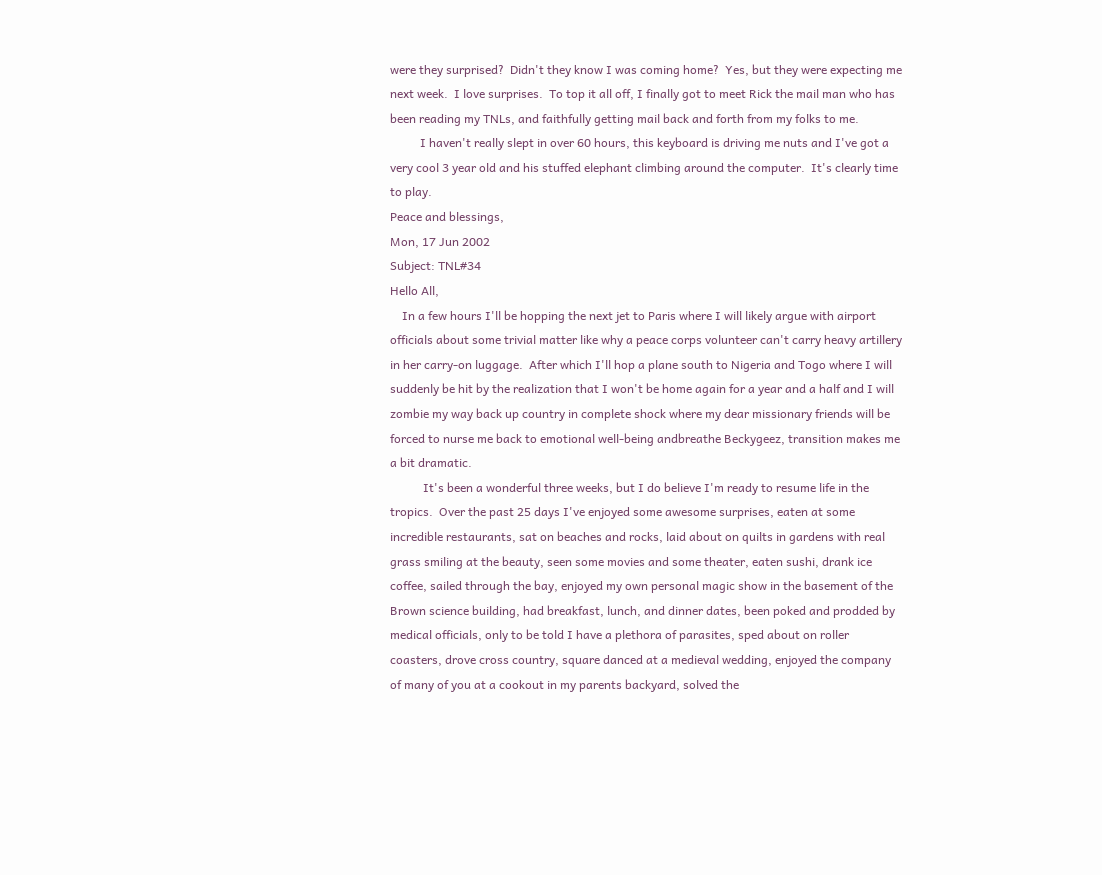were they surprised?  Didn't they know I was coming home?  Yes, but they were expecting me next week.  I love surprises.  To top it all off, I finally got to meet Rick the mail man who has been reading my TNLs, and faithfully getting mail back and forth from my folks to me.
          I haven't really slept in over 60 hours, this keyboard is driving me nuts and I've got a very cool 3 year old and his stuffed elephant climbing around the computer.  It's clearly time to play.
Peace and blessings,
Mon, 17 Jun 2002
Subject: TNL#34
Hello All,
    In a few hours I'll be hopping the next jet to Paris where I will likely argue with airport officials about some trivial matter like why a peace corps volunteer can't carry heavy artillery in her carry-on luggage.  After which I'll hop a plane south to Nigeria and Togo where I will suddenly be hit by the realization that I won't be home again for a year and a half and I will zombie my way back up country in complete shock where my dear missionary friends will be forced to nurse me back to emotional well-being andbreathe Beckygeez, transition makes me a bit dramatic.
           It's been a wonderful three weeks, but I do believe I'm ready to resume life in the tropics.  Over the past 25 days I've enjoyed some awesome surprises, eaten at some incredible restaurants, sat on beaches and rocks, laid about on quilts in gardens with real grass smiling at the beauty, seen some movies and some theater, eaten sushi, drank ice coffee, sailed through the bay, enjoyed my own personal magic show in the basement of the Brown science building, had breakfast, lunch, and dinner dates, been poked and prodded by medical officials, only to be told I have a plethora of parasites, sped about on roller coasters, drove cross country, square danced at a medieval wedding, enjoyed the company of many of you at a cookout in my parents backyard, solved the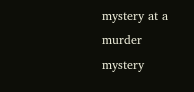mystery at a murder mystery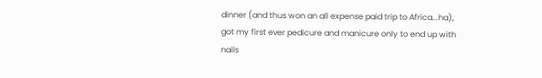dinner (and thus won an all expense paid trip to Africa...ha), got my first ever pedicure and manicure only to end up with nails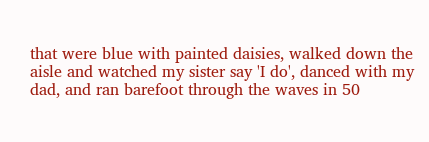that were blue with painted daisies, walked down the aisle and watched my sister say 'I do', danced with my dad, and ran barefoot through the waves in 50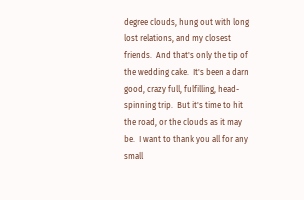degree clouds, hung out with long lost relations, and my closest friends.  And that's only the tip of the wedding cake.  It's been a darn good, crazy full, fulfilling, head-spinning trip.  But it's time to hit the road, or the clouds as it may be.  I want to thank you all for any small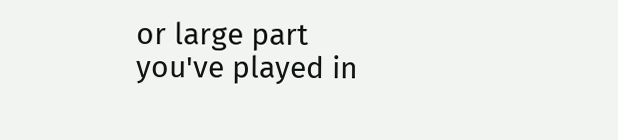or large part you've played in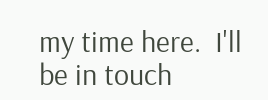my time here.  I'll be in touch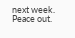next week.  Peace out.